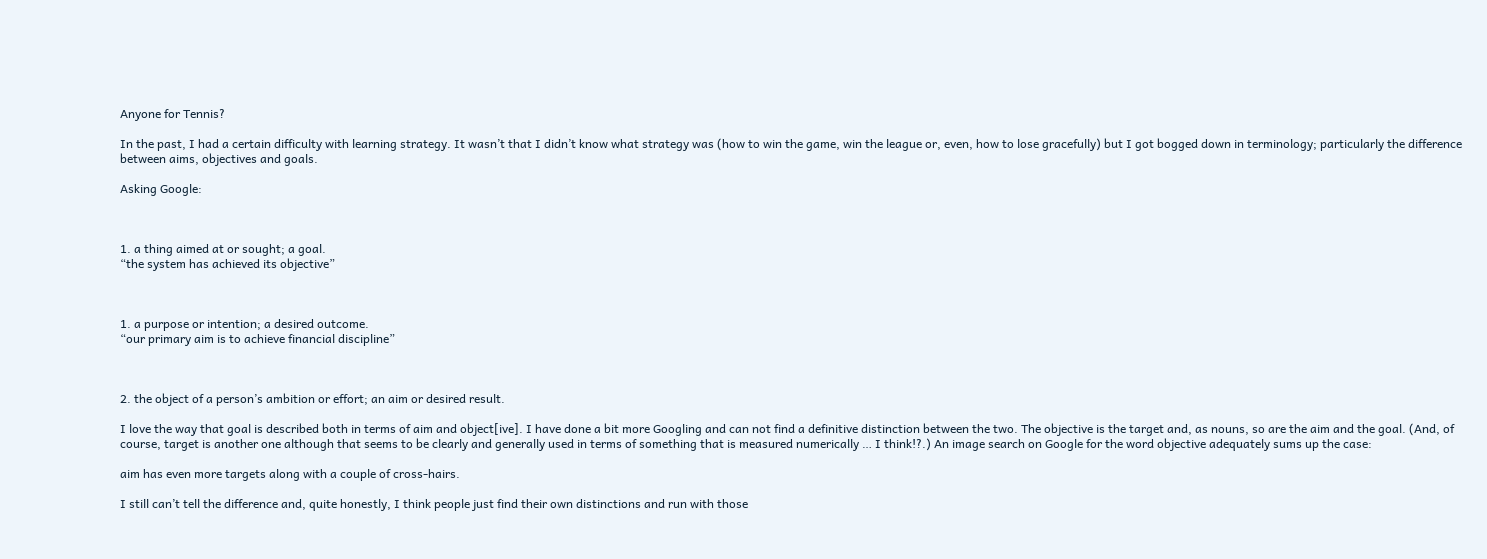Anyone for Tennis?

In the past, I had a certain difficulty with learning strategy. It wasn’t that I didn’t know what strategy was (how to win the game, win the league or, even, how to lose gracefully) but I got bogged down in terminology; particularly the difference between aims, objectives and goals.

Asking Google:



1. a thing aimed at or sought; a goal.
“the system has achieved its objective”



1. a purpose or intention; a desired outcome.
“our primary aim is to achieve financial discipline”



2. the object of a person’s ambition or effort; an aim or desired result.

I love the way that goal is described both in terms of aim and object[ive]. I have done a bit more Googling and can not find a definitive distinction between the two. The objective is the target and, as nouns, so are the aim and the goal. (And, of course, target is another one although that seems to be clearly and generally used in terms of something that is measured numerically … I think!?.) An image search on Google for the word objective adequately sums up the case:

aim has even more targets along with a couple of cross-hairs.

I still can’t tell the difference and, quite honestly, I think people just find their own distinctions and run with those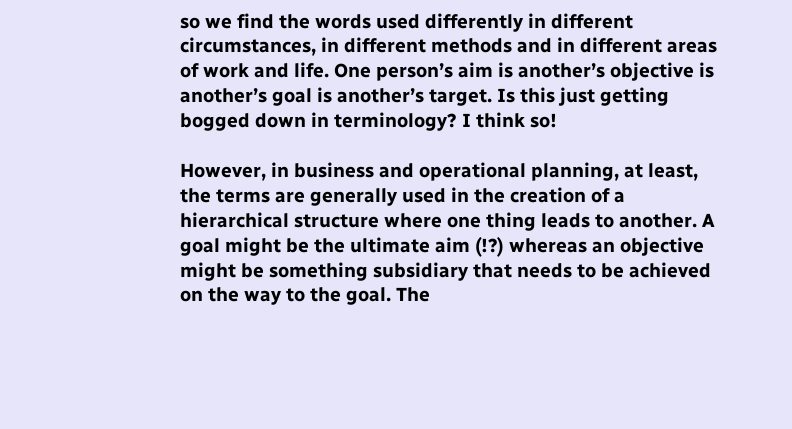so we find the words used differently in different circumstances, in different methods and in different areas of work and life. One person’s aim is another’s objective is another’s goal is another’s target. Is this just getting bogged down in terminology? I think so!

However, in business and operational planning, at least, the terms are generally used in the creation of a hierarchical structure where one thing leads to another. A goal might be the ultimate aim (!?) whereas an objective might be something subsidiary that needs to be achieved on the way to the goal. The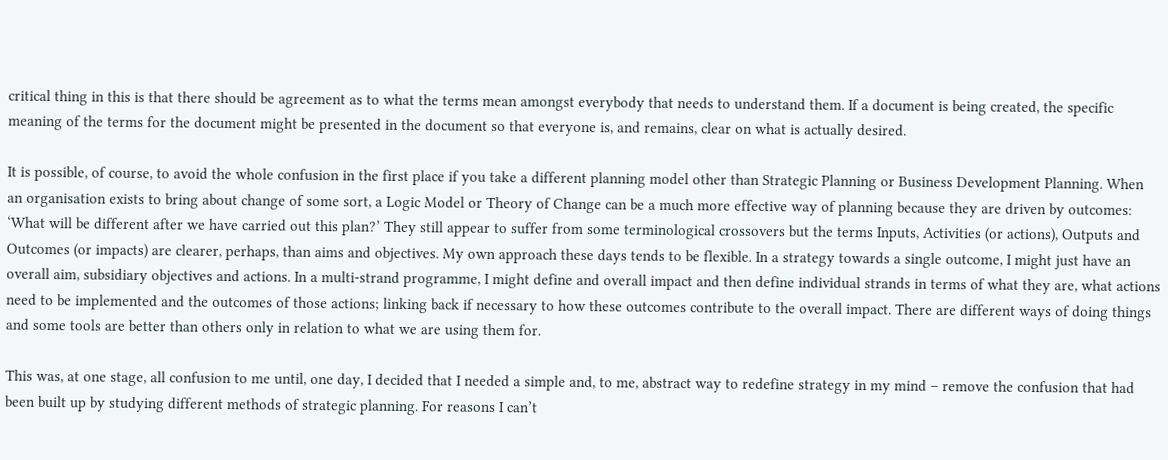critical thing in this is that there should be agreement as to what the terms mean amongst everybody that needs to understand them. If a document is being created, the specific meaning of the terms for the document might be presented in the document so that everyone is, and remains, clear on what is actually desired.

It is possible, of course, to avoid the whole confusion in the first place if you take a different planning model other than Strategic Planning or Business Development Planning. When an organisation exists to bring about change of some sort, a Logic Model or Theory of Change can be a much more effective way of planning because they are driven by outcomes: ‘What will be different after we have carried out this plan?’ They still appear to suffer from some terminological crossovers but the terms Inputs, Activities (or actions), Outputs and Outcomes (or impacts) are clearer, perhaps, than aims and objectives. My own approach these days tends to be flexible. In a strategy towards a single outcome, I might just have an overall aim, subsidiary objectives and actions. In a multi-strand programme, I might define and overall impact and then define individual strands in terms of what they are, what actions need to be implemented and the outcomes of those actions; linking back if necessary to how these outcomes contribute to the overall impact. There are different ways of doing things and some tools are better than others only in relation to what we are using them for.

This was, at one stage, all confusion to me until, one day, I decided that I needed a simple and, to me, abstract way to redefine strategy in my mind – remove the confusion that had been built up by studying different methods of strategic planning. For reasons I can’t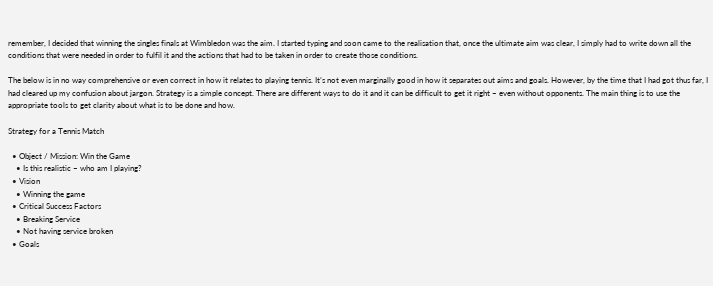remember, I decided that winning the singles finals at Wimbledon was the aim. I started typing and soon came to the realisation that, once the ultimate aim was clear, I simply had to write down all the conditions that were needed in order to fulfil it and the actions that had to be taken in order to create those conditions.

The below is in no way comprehensive or even correct in how it relates to playing tennis. It’s not even marginally good in how it separates out aims and goals. However, by the time that I had got thus far, I had cleared up my confusion about jargon. Strategy is a simple concept. There are different ways to do it and it can be difficult to get it right – even without opponents. The main thing is to use the appropriate tools to get clarity about what is to be done and how.

Strategy for a Tennis Match

  • Object / Mission: Win the Game
    • Is this realistic – who am I playing?
  • Vision
    • Winning the game
  • Critical Success Factors
    • Breaking Service
    • Not having service broken
  • Goals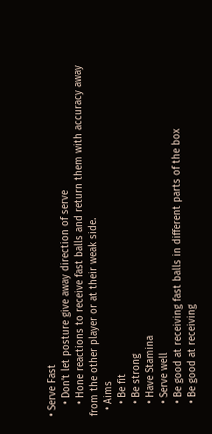• Serve Fast
    • Don’t let posture give away direction of serve
    • Hone reactions to receive fast balls and return them with accuracy away from the other player or at their weak side.
  • Aims
    • Be fit
    • Be strong
    • Have Stamina
    • Serve well
    • Be good at receiving fast balls in different parts of the box
    • Be good at receiving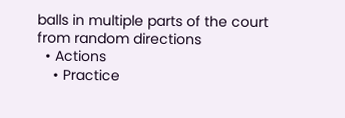balls in multiple parts of the court from random directions
  • Actions
    • Practice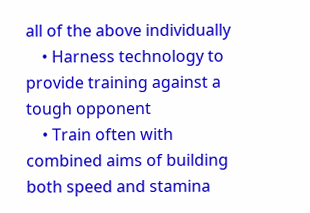all of the above individually
    • Harness technology to provide training against a tough opponent
    • Train often with combined aims of building both speed and stamina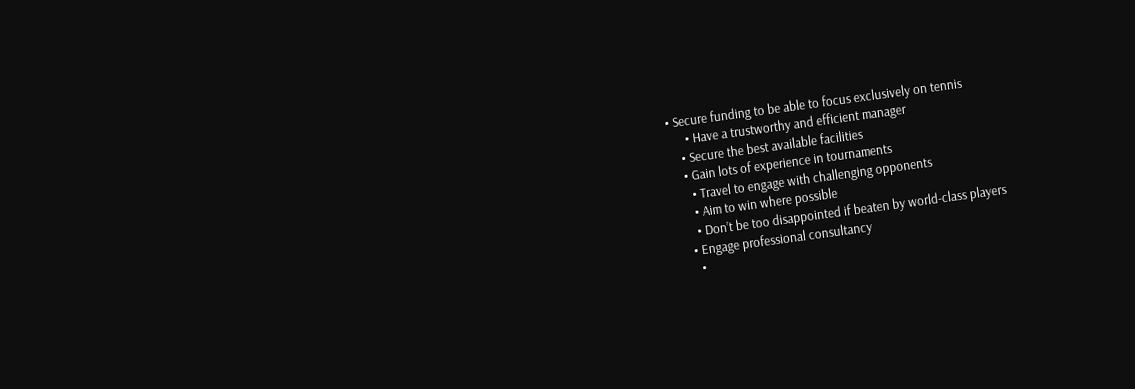• Secure funding to be able to focus exclusively on tennis
      • Have a trustworthy and efficient manager
    • Secure the best available facilities
    • Gain lots of experience in tournaments
      • Travel to engage with challenging opponents
      • Aim to win where possible
      • Don’t be too disappointed if beaten by world-class players
    • Engage professional consultancy
      •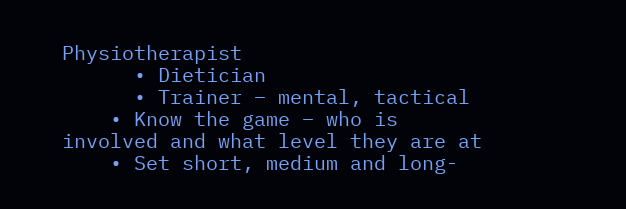Physiotherapist
      • Dietician
      • Trainer – mental, tactical
    • Know the game – who is involved and what level they are at
    • Set short, medium and long-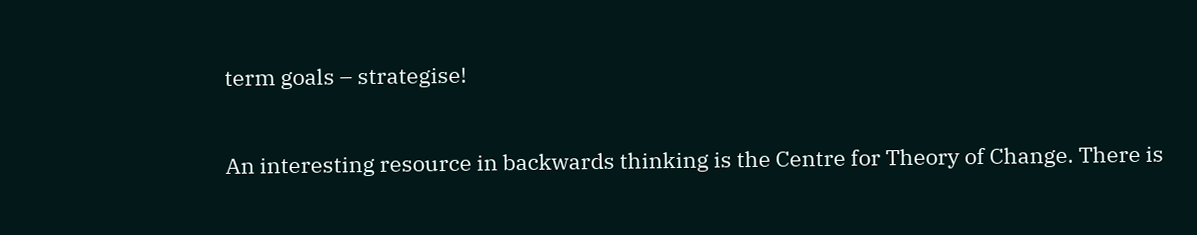term goals – strategise!

An interesting resource in backwards thinking is the Centre for Theory of Change. There is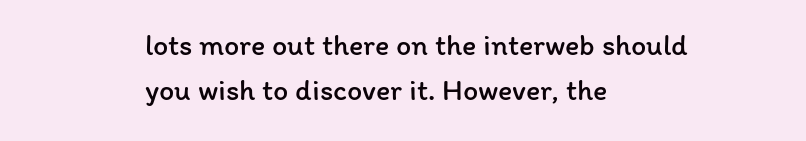lots more out there on the interweb should you wish to discover it. However, the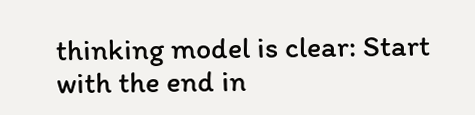thinking model is clear: Start with the end in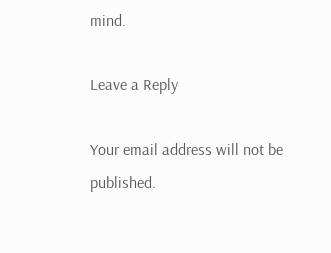mind.

Leave a Reply

Your email address will not be published.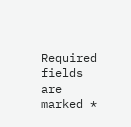Required fields are marked *